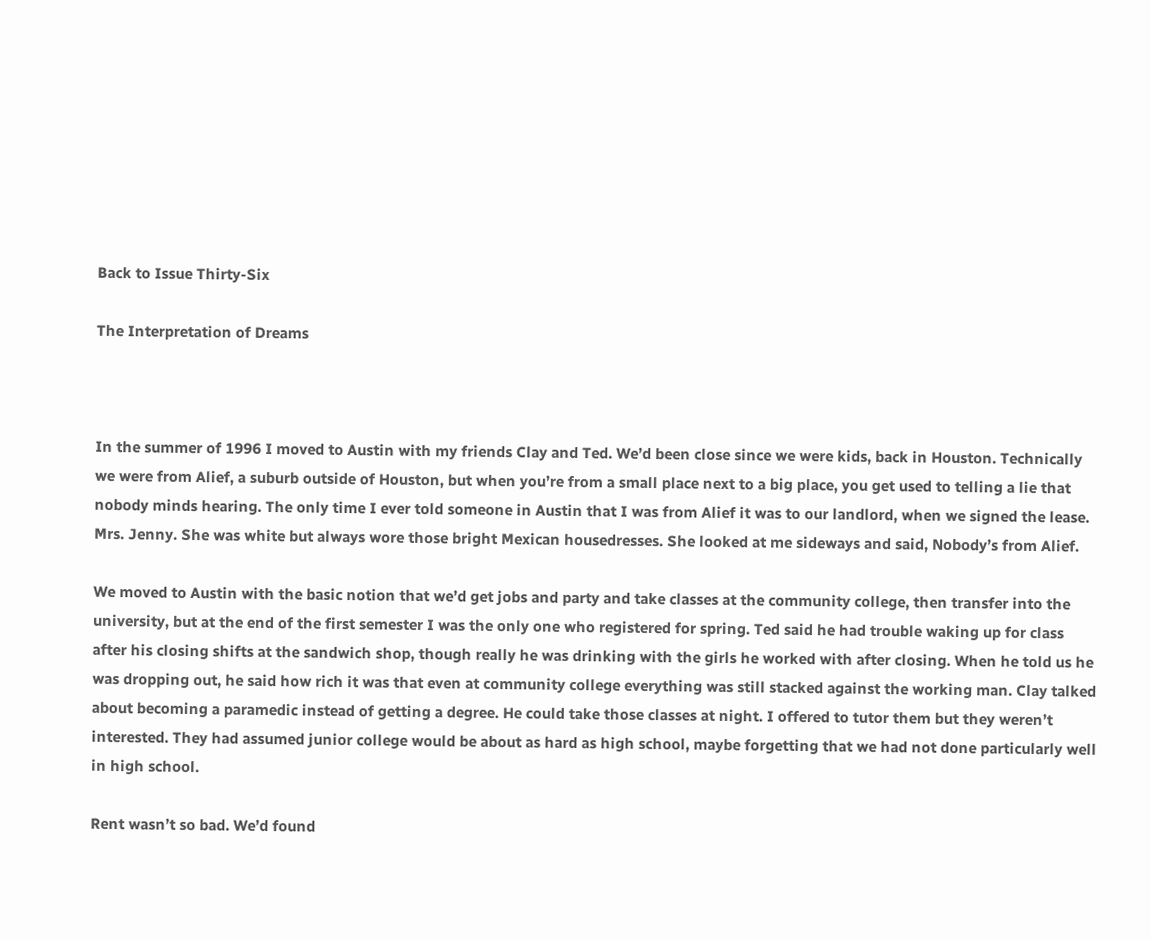Back to Issue Thirty-Six

The Interpretation of Dreams



In the summer of 1996 I moved to Austin with my friends Clay and Ted. We’d been close since we were kids, back in Houston. Technically we were from Alief, a suburb outside of Houston, but when you’re from a small place next to a big place, you get used to telling a lie that nobody minds hearing. The only time I ever told someone in Austin that I was from Alief it was to our landlord, when we signed the lease. Mrs. Jenny. She was white but always wore those bright Mexican housedresses. She looked at me sideways and said, Nobody’s from Alief.

We moved to Austin with the basic notion that we’d get jobs and party and take classes at the community college, then transfer into the university, but at the end of the first semester I was the only one who registered for spring. Ted said he had trouble waking up for class after his closing shifts at the sandwich shop, though really he was drinking with the girls he worked with after closing. When he told us he was dropping out, he said how rich it was that even at community college everything was still stacked against the working man. Clay talked about becoming a paramedic instead of getting a degree. He could take those classes at night. I offered to tutor them but they weren’t interested. They had assumed junior college would be about as hard as high school, maybe forgetting that we had not done particularly well in high school.

Rent wasn’t so bad. We’d found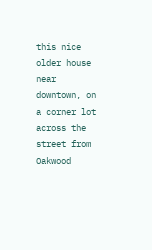this nice older house near downtown, on a corner lot across the street from Oakwood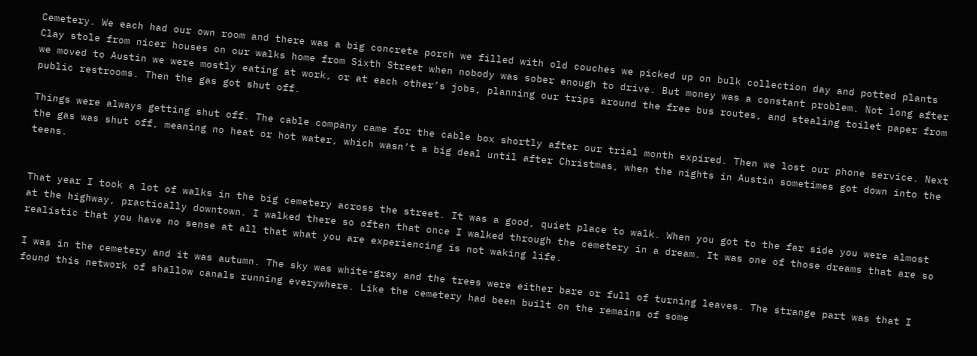Cemetery. We each had our own room and there was a big concrete porch we filled with old couches we picked up on bulk collection day and potted plants Clay stole from nicer houses on our walks home from Sixth Street when nobody was sober enough to drive. But money was a constant problem. Not long after we moved to Austin we were mostly eating at work, or at each other’s jobs, planning our trips around the free bus routes, and stealing toilet paper from public restrooms. Then the gas got shut off.

Things were always getting shut off. The cable company came for the cable box shortly after our trial month expired. Then we lost our phone service. Next the gas was shut off, meaning no heat or hot water, which wasn’t a big deal until after Christmas, when the nights in Austin sometimes got down into the teens.


That year I took a lot of walks in the big cemetery across the street. It was a good, quiet place to walk. When you got to the far side you were almost at the highway, practically downtown. I walked there so often that once I walked through the cemetery in a dream. It was one of those dreams that are so realistic that you have no sense at all that what you are experiencing is not waking life.

I was in the cemetery and it was autumn. The sky was white-gray and the trees were either bare or full of turning leaves. The strange part was that I found this network of shallow canals running everywhere. Like the cemetery had been built on the remains of some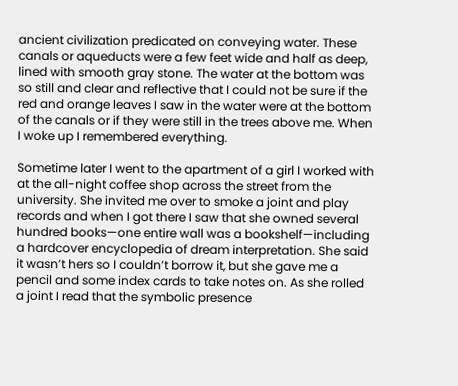ancient civilization predicated on conveying water. These canals or aqueducts were a few feet wide and half as deep, lined with smooth gray stone. The water at the bottom was so still and clear and reflective that I could not be sure if the red and orange leaves I saw in the water were at the bottom of the canals or if they were still in the trees above me. When I woke up I remembered everything.

Sometime later I went to the apartment of a girl I worked with at the all-night coffee shop across the street from the university. She invited me over to smoke a joint and play records and when I got there I saw that she owned several hundred books—one entire wall was a bookshelf—including a hardcover encyclopedia of dream interpretation. She said it wasn’t hers so I couldn’t borrow it, but she gave me a pencil and some index cards to take notes on. As she rolled a joint I read that the symbolic presence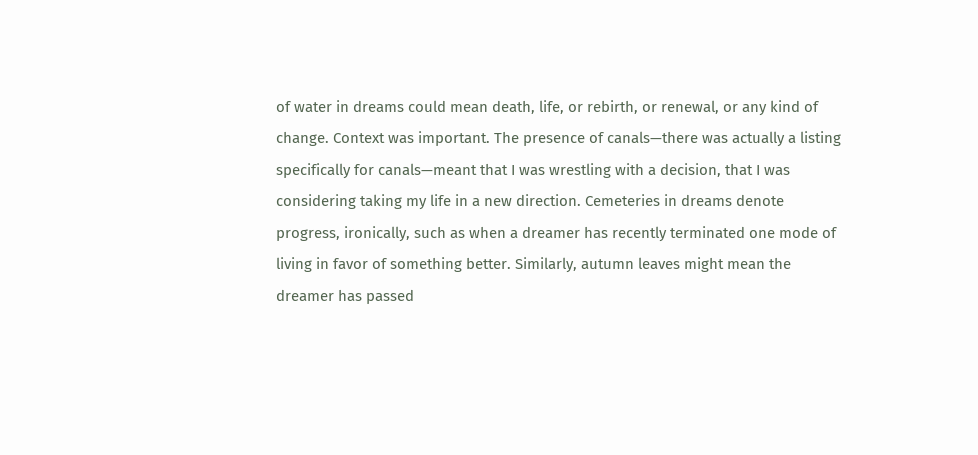of water in dreams could mean death, life, or rebirth, or renewal, or any kind of change. Context was important. The presence of canals—there was actually a listing specifically for canals—meant that I was wrestling with a decision, that I was considering taking my life in a new direction. Cemeteries in dreams denote progress, ironically, such as when a dreamer has recently terminated one mode of living in favor of something better. Similarly, autumn leaves might mean the dreamer has passed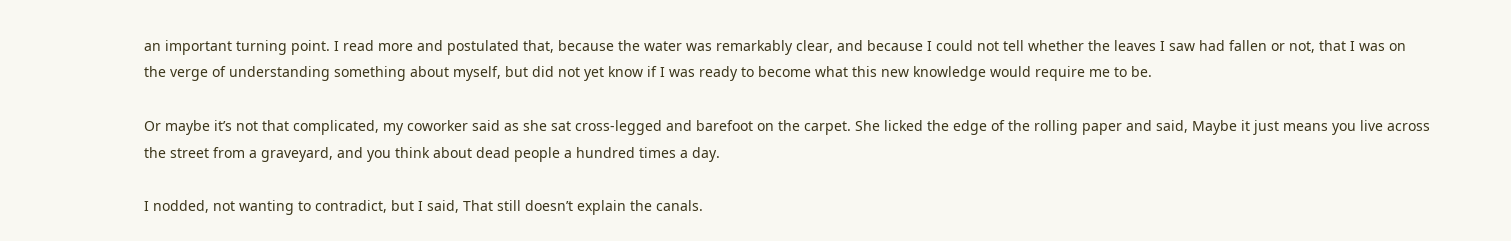an important turning point. I read more and postulated that, because the water was remarkably clear, and because I could not tell whether the leaves I saw had fallen or not, that I was on the verge of understanding something about myself, but did not yet know if I was ready to become what this new knowledge would require me to be.

Or maybe it’s not that complicated, my coworker said as she sat cross-legged and barefoot on the carpet. She licked the edge of the rolling paper and said, Maybe it just means you live across the street from a graveyard, and you think about dead people a hundred times a day.

I nodded, not wanting to contradict, but I said, That still doesn’t explain the canals.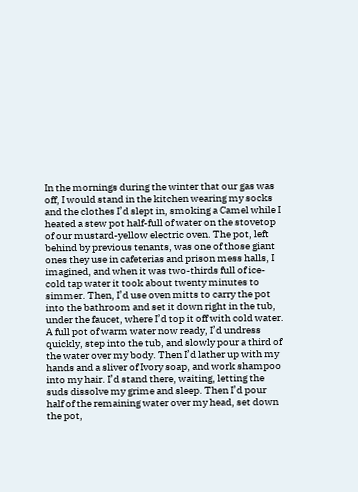In the mornings during the winter that our gas was off, I would stand in the kitchen wearing my socks and the clothes I’d slept in, smoking a Camel while I heated a stew pot half-full of water on the stovetop of our mustard-yellow electric oven. The pot, left behind by previous tenants, was one of those giant ones they use in cafeterias and prison mess halls, I imagined, and when it was two-thirds full of ice-cold tap water it took about twenty minutes to simmer. Then, I’d use oven mitts to carry the pot into the bathroom and set it down right in the tub, under the faucet, where I’d top it off with cold water. A full pot of warm water now ready, I’d undress quickly, step into the tub, and slowly pour a third of the water over my body. Then I’d lather up with my hands and a sliver of Ivory soap, and work shampoo into my hair. I’d stand there, waiting, letting the suds dissolve my grime and sleep. Then I’d pour half of the remaining water over my head, set down the pot,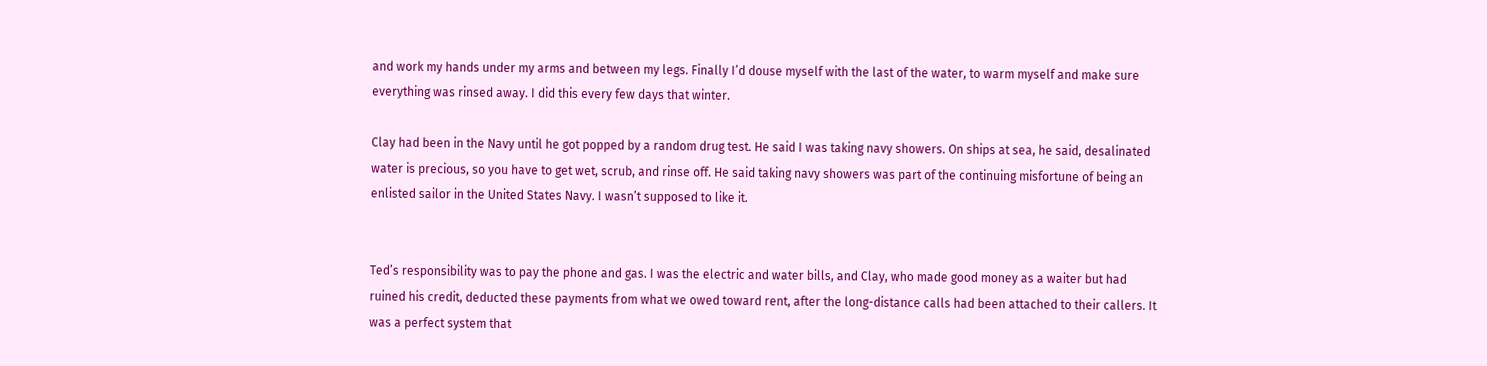and work my hands under my arms and between my legs. Finally I’d douse myself with the last of the water, to warm myself and make sure everything was rinsed away. I did this every few days that winter.

Clay had been in the Navy until he got popped by a random drug test. He said I was taking navy showers. On ships at sea, he said, desalinated water is precious, so you have to get wet, scrub, and rinse off. He said taking navy showers was part of the continuing misfortune of being an enlisted sailor in the United States Navy. I wasn’t supposed to like it.


Ted’s responsibility was to pay the phone and gas. I was the electric and water bills, and Clay, who made good money as a waiter but had ruined his credit, deducted these payments from what we owed toward rent, after the long-distance calls had been attached to their callers. It was a perfect system that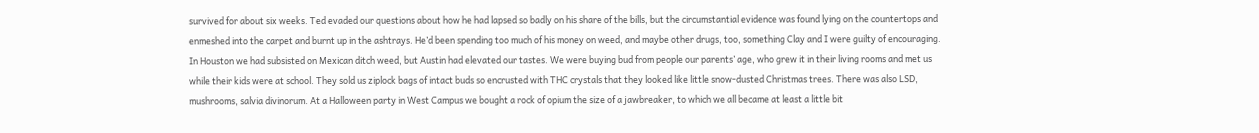survived for about six weeks. Ted evaded our questions about how he had lapsed so badly on his share of the bills, but the circumstantial evidence was found lying on the countertops and enmeshed into the carpet and burnt up in the ashtrays. He’d been spending too much of his money on weed, and maybe other drugs, too, something Clay and I were guilty of encouraging. In Houston we had subsisted on Mexican ditch weed, but Austin had elevated our tastes. We were buying bud from people our parents’ age, who grew it in their living rooms and met us while their kids were at school. They sold us ziplock bags of intact buds so encrusted with THC crystals that they looked like little snow-dusted Christmas trees. There was also LSD, mushrooms, salvia divinorum. At a Halloween party in West Campus we bought a rock of opium the size of a jawbreaker, to which we all became at least a little bit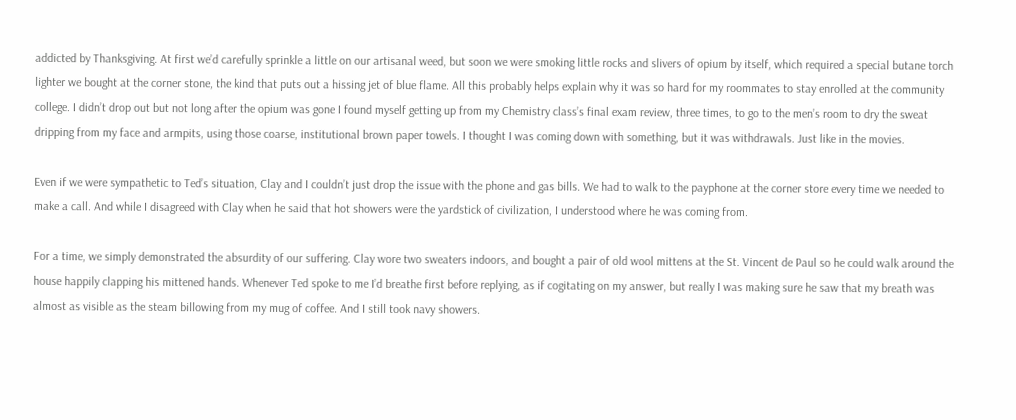addicted by Thanksgiving. At first we’d carefully sprinkle a little on our artisanal weed, but soon we were smoking little rocks and slivers of opium by itself, which required a special butane torch lighter we bought at the corner stone, the kind that puts out a hissing jet of blue flame. All this probably helps explain why it was so hard for my roommates to stay enrolled at the community college. I didn’t drop out but not long after the opium was gone I found myself getting up from my Chemistry class’s final exam review, three times, to go to the men’s room to dry the sweat dripping from my face and armpits, using those coarse, institutional brown paper towels. I thought I was coming down with something, but it was withdrawals. Just like in the movies.

Even if we were sympathetic to Ted’s situation, Clay and I couldn’t just drop the issue with the phone and gas bills. We had to walk to the payphone at the corner store every time we needed to make a call. And while I disagreed with Clay when he said that hot showers were the yardstick of civilization, I understood where he was coming from.

For a time, we simply demonstrated the absurdity of our suffering. Clay wore two sweaters indoors, and bought a pair of old wool mittens at the St. Vincent de Paul so he could walk around the house happily clapping his mittened hands. Whenever Ted spoke to me I’d breathe first before replying, as if cogitating on my answer, but really I was making sure he saw that my breath was almost as visible as the steam billowing from my mug of coffee. And I still took navy showers.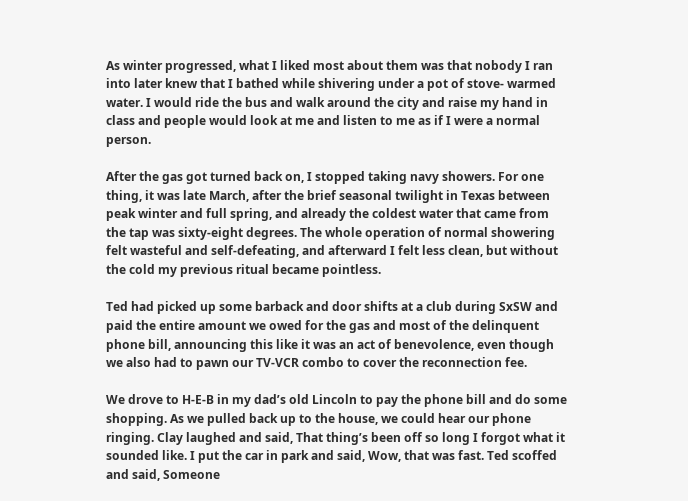As winter progressed, what I liked most about them was that nobody I ran into later knew that I bathed while shivering under a pot of stove- warmed water. I would ride the bus and walk around the city and raise my hand in class and people would look at me and listen to me as if I were a normal person.

After the gas got turned back on, I stopped taking navy showers. For one thing, it was late March, after the brief seasonal twilight in Texas between peak winter and full spring, and already the coldest water that came from the tap was sixty-eight degrees. The whole operation of normal showering felt wasteful and self-defeating, and afterward I felt less clean, but without the cold my previous ritual became pointless.

Ted had picked up some barback and door shifts at a club during SxSW and paid the entire amount we owed for the gas and most of the delinquent phone bill, announcing this like it was an act of benevolence, even though we also had to pawn our TV-VCR combo to cover the reconnection fee.

We drove to H-E-B in my dad’s old Lincoln to pay the phone bill and do some shopping. As we pulled back up to the house, we could hear our phone ringing. Clay laughed and said, That thing’s been off so long I forgot what it sounded like. I put the car in park and said, Wow, that was fast. Ted scoffed and said, Someone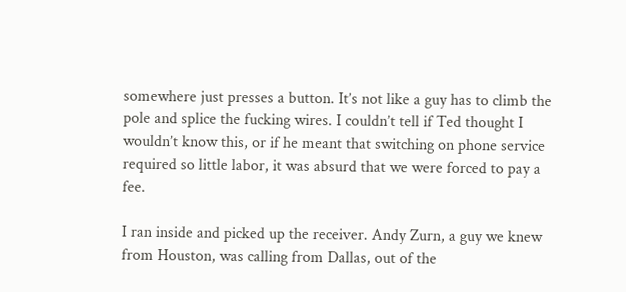somewhere just presses a button. It’s not like a guy has to climb the pole and splice the fucking wires. I couldn’t tell if Ted thought I wouldn’t know this, or if he meant that switching on phone service required so little labor, it was absurd that we were forced to pay a fee.

I ran inside and picked up the receiver. Andy Zurn, a guy we knew from Houston, was calling from Dallas, out of the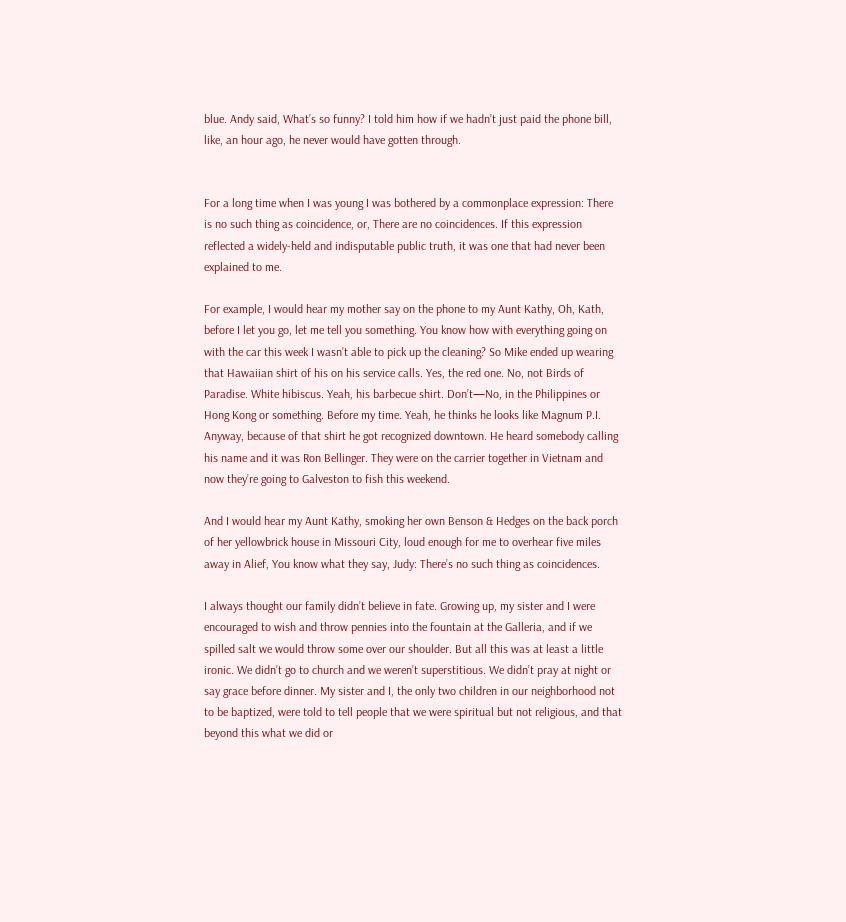blue. Andy said, What’s so funny? I told him how if we hadn’t just paid the phone bill, like, an hour ago, he never would have gotten through.


For a long time when I was young I was bothered by a commonplace expression: There is no such thing as coincidence, or, There are no coincidences. If this expression reflected a widely-held and indisputable public truth, it was one that had never been explained to me.

For example, I would hear my mother say on the phone to my Aunt Kathy, Oh, Kath, before I let you go, let me tell you something. You know how with everything going on with the car this week I wasn’t able to pick up the cleaning? So Mike ended up wearing that Hawaiian shirt of his on his service calls. Yes, the red one. No, not Birds of Paradise. White hibiscus. Yeah, his barbecue shirt. Don’t—No, in the Philippines or Hong Kong or something. Before my time. Yeah, he thinks he looks like Magnum P.I. Anyway, because of that shirt he got recognized downtown. He heard somebody calling his name and it was Ron Bellinger. They were on the carrier together in Vietnam and now they’re going to Galveston to fish this weekend.

And I would hear my Aunt Kathy, smoking her own Benson & Hedges on the back porch of her yellowbrick house in Missouri City, loud enough for me to overhear five miles away in Alief, You know what they say, Judy: There’s no such thing as coincidences.

I always thought our family didn’t believe in fate. Growing up, my sister and I were encouraged to wish and throw pennies into the fountain at the Galleria, and if we spilled salt we would throw some over our shoulder. But all this was at least a little ironic. We didn’t go to church and we weren’t superstitious. We didn’t pray at night or say grace before dinner. My sister and I, the only two children in our neighborhood not to be baptized, were told to tell people that we were spiritual but not religious, and that beyond this what we did or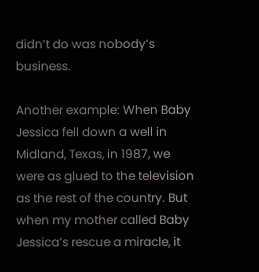didn’t do was nobody’s business.

Another example: When Baby Jessica fell down a well in Midland, Texas, in 1987, we were as glued to the television as the rest of the country. But when my mother called Baby Jessica’s rescue a miracle, it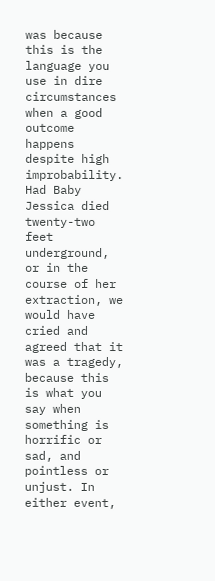was because this is the language you use in dire circumstances when a good outcome happens despite high improbability. Had Baby Jessica died twenty-two feet underground, or in the course of her extraction, we would have cried and agreed that it was a tragedy, because this is what you say when something is horrific or sad, and pointless or unjust. In either event,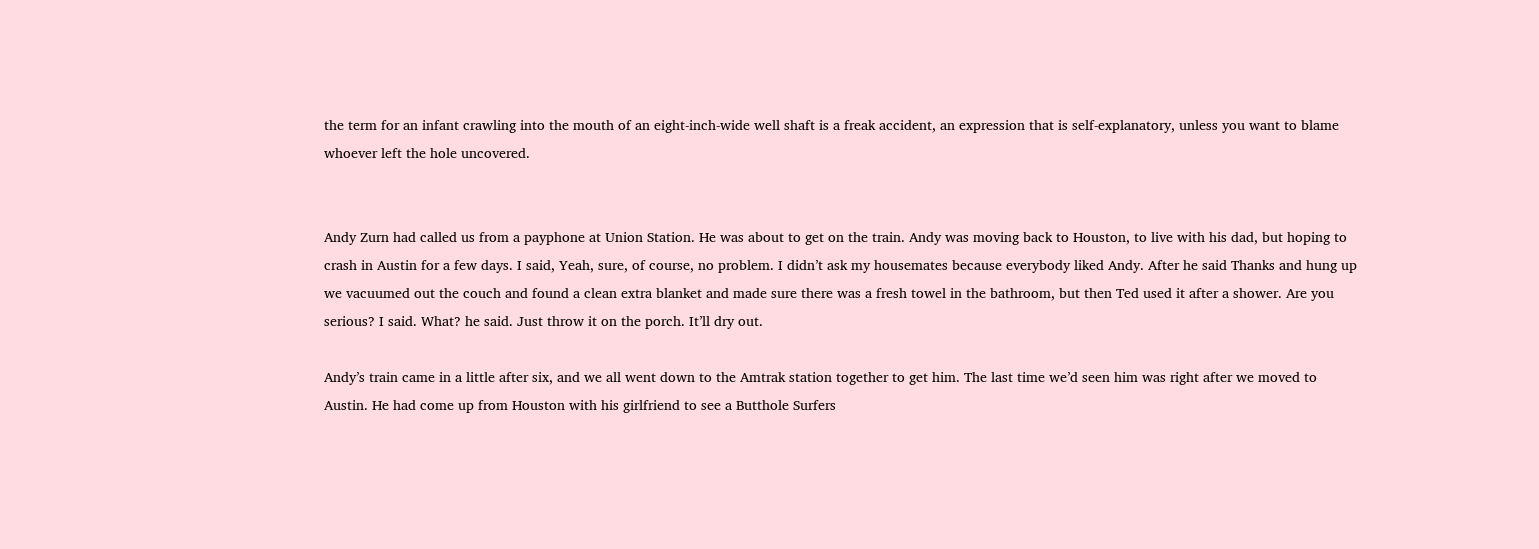the term for an infant crawling into the mouth of an eight-inch-wide well shaft is a freak accident, an expression that is self-explanatory, unless you want to blame whoever left the hole uncovered.


Andy Zurn had called us from a payphone at Union Station. He was about to get on the train. Andy was moving back to Houston, to live with his dad, but hoping to crash in Austin for a few days. I said, Yeah, sure, of course, no problem. I didn’t ask my housemates because everybody liked Andy. After he said Thanks and hung up we vacuumed out the couch and found a clean extra blanket and made sure there was a fresh towel in the bathroom, but then Ted used it after a shower. Are you serious? I said. What? he said. Just throw it on the porch. It’ll dry out.

Andy’s train came in a little after six, and we all went down to the Amtrak station together to get him. The last time we’d seen him was right after we moved to Austin. He had come up from Houston with his girlfriend to see a Butthole Surfers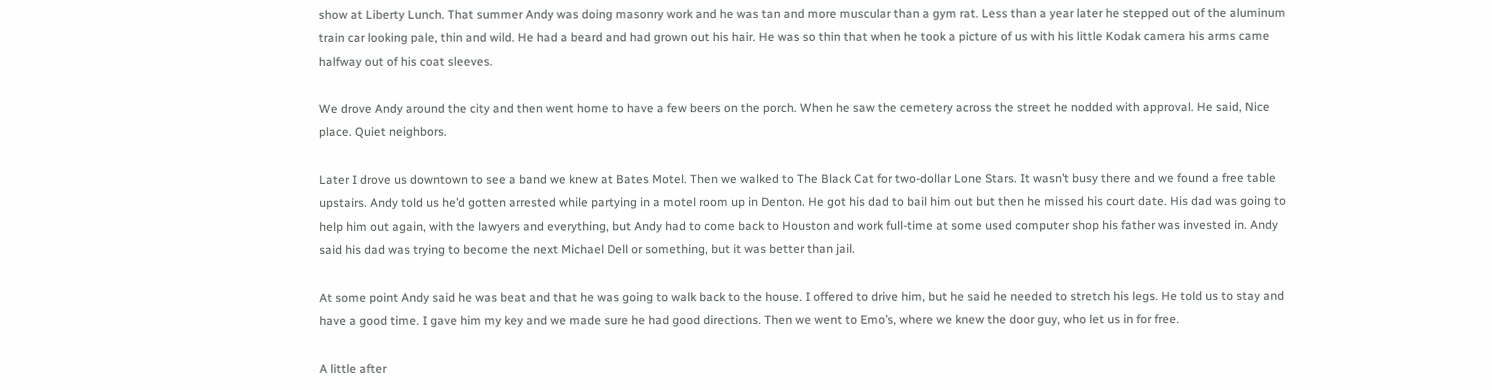show at Liberty Lunch. That summer Andy was doing masonry work and he was tan and more muscular than a gym rat. Less than a year later he stepped out of the aluminum train car looking pale, thin and wild. He had a beard and had grown out his hair. He was so thin that when he took a picture of us with his little Kodak camera his arms came halfway out of his coat sleeves.

We drove Andy around the city and then went home to have a few beers on the porch. When he saw the cemetery across the street he nodded with approval. He said, Nice place. Quiet neighbors.

Later I drove us downtown to see a band we knew at Bates Motel. Then we walked to The Black Cat for two-dollar Lone Stars. It wasn’t busy there and we found a free table upstairs. Andy told us he’d gotten arrested while partying in a motel room up in Denton. He got his dad to bail him out but then he missed his court date. His dad was going to help him out again, with the lawyers and everything, but Andy had to come back to Houston and work full-time at some used computer shop his father was invested in. Andy said his dad was trying to become the next Michael Dell or something, but it was better than jail.

At some point Andy said he was beat and that he was going to walk back to the house. I offered to drive him, but he said he needed to stretch his legs. He told us to stay and have a good time. I gave him my key and we made sure he had good directions. Then we went to Emo’s, where we knew the door guy, who let us in for free.

A little after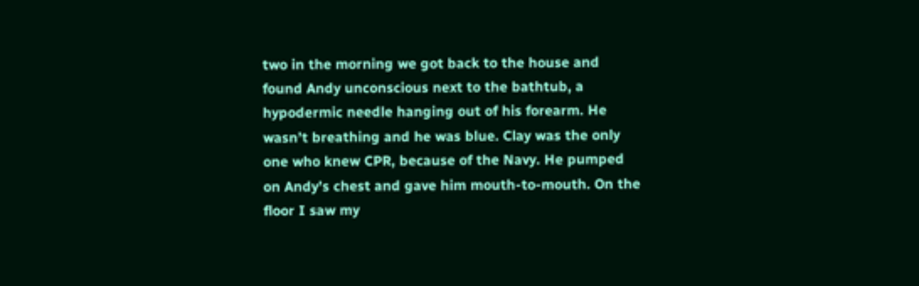two in the morning we got back to the house and found Andy unconscious next to the bathtub, a hypodermic needle hanging out of his forearm. He wasn’t breathing and he was blue. Clay was the only one who knew CPR, because of the Navy. He pumped on Andy’s chest and gave him mouth-to-mouth. On the floor I saw my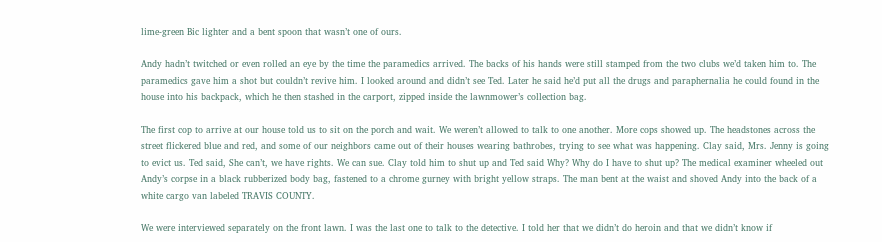lime-green Bic lighter and a bent spoon that wasn’t one of ours.

Andy hadn’t twitched or even rolled an eye by the time the paramedics arrived. The backs of his hands were still stamped from the two clubs we’d taken him to. The paramedics gave him a shot but couldn’t revive him. I looked around and didn’t see Ted. Later he said he’d put all the drugs and paraphernalia he could found in the house into his backpack, which he then stashed in the carport, zipped inside the lawnmower’s collection bag.

The first cop to arrive at our house told us to sit on the porch and wait. We weren’t allowed to talk to one another. More cops showed up. The headstones across the street flickered blue and red, and some of our neighbors came out of their houses wearing bathrobes, trying to see what was happening. Clay said, Mrs. Jenny is going to evict us. Ted said, She can’t, we have rights. We can sue. Clay told him to shut up and Ted said Why? Why do I have to shut up? The medical examiner wheeled out Andy’s corpse in a black rubberized body bag, fastened to a chrome gurney with bright yellow straps. The man bent at the waist and shoved Andy into the back of a white cargo van labeled TRAVIS COUNTY.

We were interviewed separately on the front lawn. I was the last one to talk to the detective. I told her that we didn’t do heroin and that we didn’t know if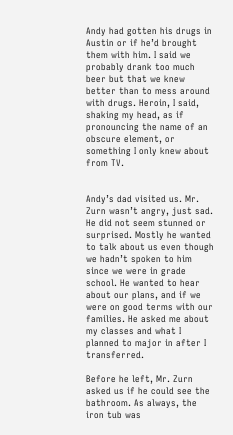Andy had gotten his drugs in Austin or if he’d brought them with him. I said we probably drank too much beer but that we knew better than to mess around with drugs. Heroin, I said, shaking my head, as if pronouncing the name of an obscure element, or something I only knew about from TV.


Andy’s dad visited us. Mr. Zurn wasn’t angry, just sad. He did not seem stunned or surprised. Mostly he wanted to talk about us even though we hadn’t spoken to him since we were in grade school. He wanted to hear about our plans, and if we were on good terms with our families. He asked me about my classes and what I planned to major in after I transferred.

Before he left, Mr. Zurn asked us if he could see the bathroom. As always, the iron tub was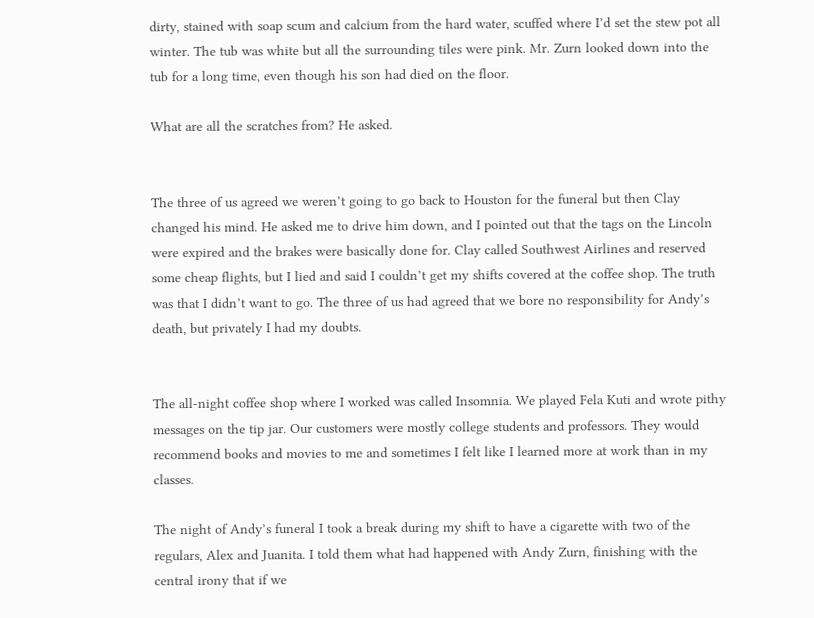dirty, stained with soap scum and calcium from the hard water, scuffed where I’d set the stew pot all winter. The tub was white but all the surrounding tiles were pink. Mr. Zurn looked down into the tub for a long time, even though his son had died on the floor.

What are all the scratches from? He asked.


The three of us agreed we weren’t going to go back to Houston for the funeral but then Clay changed his mind. He asked me to drive him down, and I pointed out that the tags on the Lincoln were expired and the brakes were basically done for. Clay called Southwest Airlines and reserved some cheap flights, but I lied and said I couldn’t get my shifts covered at the coffee shop. The truth was that I didn’t want to go. The three of us had agreed that we bore no responsibility for Andy’s death, but privately I had my doubts.


The all-night coffee shop where I worked was called Insomnia. We played Fela Kuti and wrote pithy messages on the tip jar. Our customers were mostly college students and professors. They would recommend books and movies to me and sometimes I felt like I learned more at work than in my classes.

The night of Andy’s funeral I took a break during my shift to have a cigarette with two of the regulars, Alex and Juanita. I told them what had happened with Andy Zurn, finishing with the central irony that if we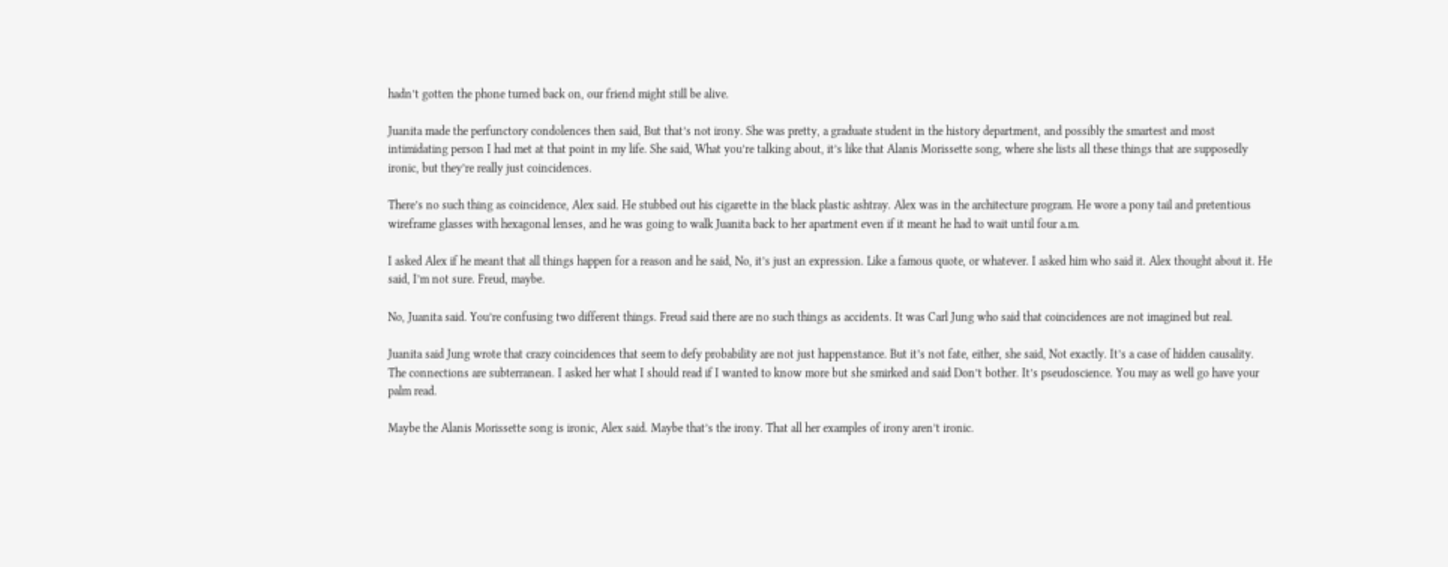hadn’t gotten the phone turned back on, our friend might still be alive.

Juanita made the perfunctory condolences then said, But that’s not irony. She was pretty, a graduate student in the history department, and possibly the smartest and most intimidating person I had met at that point in my life. She said, What you’re talking about, it’s like that Alanis Morissette song, where she lists all these things that are supposedly ironic, but they’re really just coincidences.

There’s no such thing as coincidence, Alex said. He stubbed out his cigarette in the black plastic ashtray. Alex was in the architecture program. He wore a pony tail and pretentious wireframe glasses with hexagonal lenses, and he was going to walk Juanita back to her apartment even if it meant he had to wait until four a.m.

I asked Alex if he meant that all things happen for a reason and he said, No, it’s just an expression. Like a famous quote, or whatever. I asked him who said it. Alex thought about it. He said, I’m not sure. Freud, maybe.

No, Juanita said. You’re confusing two different things. Freud said there are no such things as accidents. It was Carl Jung who said that coincidences are not imagined but real.

Juanita said Jung wrote that crazy coincidences that seem to defy probability are not just happenstance. But it’s not fate, either, she said, Not exactly. It’s a case of hidden causality. The connections are subterranean. I asked her what I should read if I wanted to know more but she smirked and said Don’t bother. It’s pseudoscience. You may as well go have your palm read.

Maybe the Alanis Morissette song is ironic, Alex said. Maybe that’s the irony. That all her examples of irony aren’t ironic.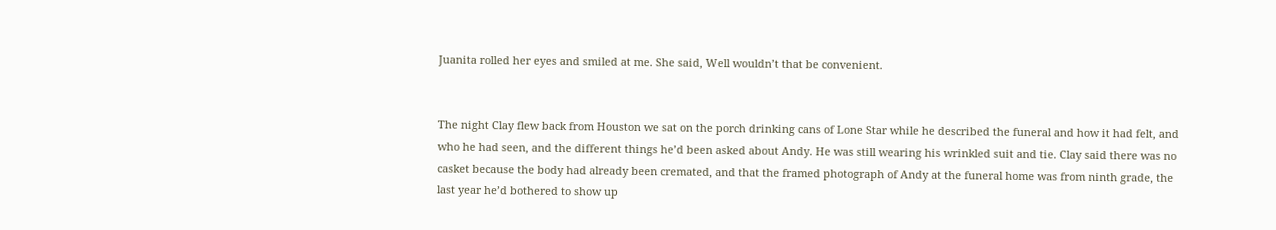Juanita rolled her eyes and smiled at me. She said, Well wouldn’t that be convenient.


The night Clay flew back from Houston we sat on the porch drinking cans of Lone Star while he described the funeral and how it had felt, and who he had seen, and the different things he’d been asked about Andy. He was still wearing his wrinkled suit and tie. Clay said there was no casket because the body had already been cremated, and that the framed photograph of Andy at the funeral home was from ninth grade, the last year he’d bothered to show up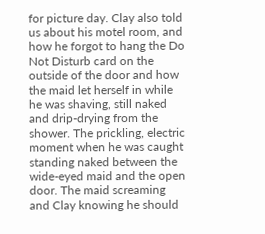for picture day. Clay also told us about his motel room, and how he forgot to hang the Do Not Disturb card on the outside of the door and how the maid let herself in while he was shaving, still naked and drip-drying from the shower. The prickling, electric moment when he was caught standing naked between the wide-eyed maid and the open door. The maid screaming and Clay knowing he should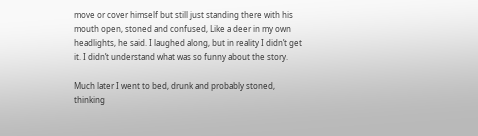move or cover himself but still just standing there with his mouth open, stoned and confused, Like a deer in my own headlights, he said. I laughed along, but in reality I didn’t get it. I didn’t understand what was so funny about the story.

Much later I went to bed, drunk and probably stoned, thinking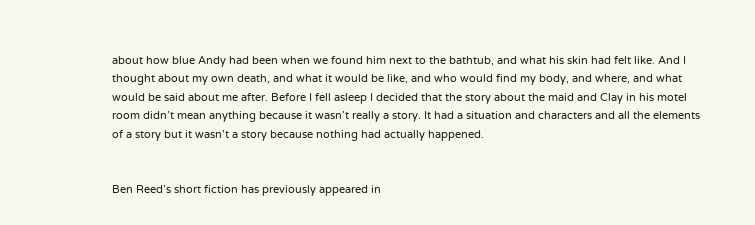about how blue Andy had been when we found him next to the bathtub, and what his skin had felt like. And I thought about my own death, and what it would be like, and who would find my body, and where, and what would be said about me after. Before I fell asleep I decided that the story about the maid and Clay in his motel room didn’t mean anything because it wasn’t really a story. It had a situation and characters and all the elements of a story but it wasn’t a story because nothing had actually happened.


Ben Reed’s short fiction has previously appeared in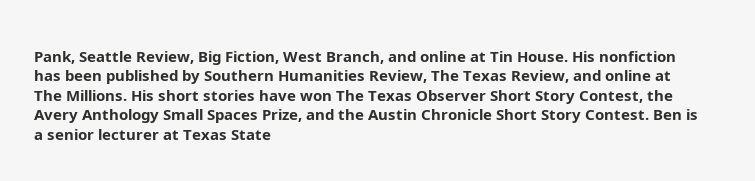Pank, Seattle Review, Big Fiction, West Branch, and online at Tin House. His nonfiction has been published by Southern Humanities Review, The Texas Review, and online at The Millions. His short stories have won The Texas Observer Short Story Contest, the Avery Anthology Small Spaces Prize, and the Austin Chronicle Short Story Contest. Ben is a senior lecturer at Texas State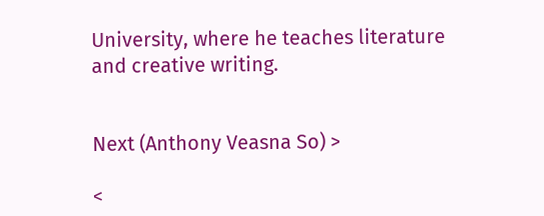University, where he teaches literature and creative writing.


Next (Anthony Veasna So) >

<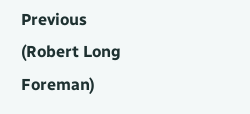Previous (Robert Long Foreman)